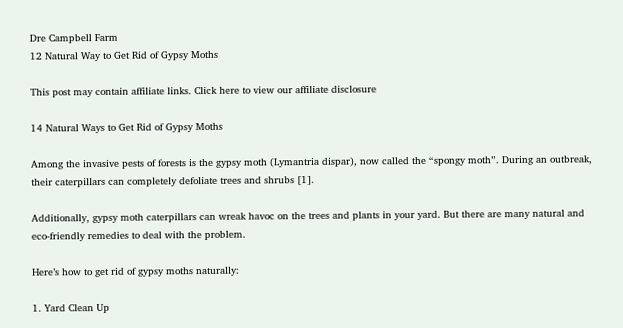Dre Campbell Farm
12 Natural Way to Get Rid of Gypsy Moths

This post may contain affiliate links. Click here to view our affiliate disclosure

14 Natural Ways to Get Rid of Gypsy Moths

Among the invasive pests of forests is the gypsy moth (Lymantria dispar), now called the “spongy moth”. During an outbreak, their caterpillars can completely defoliate trees and shrubs [1].

Additionally, gypsy moth caterpillars can wreak havoc on the trees and plants in your yard. But there are many natural and eco-friendly remedies to deal with the problem.

Here’s how to get rid of gypsy moths naturally:

1. Yard Clean Up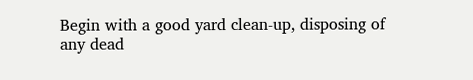Begin with a good yard clean-up, disposing of any dead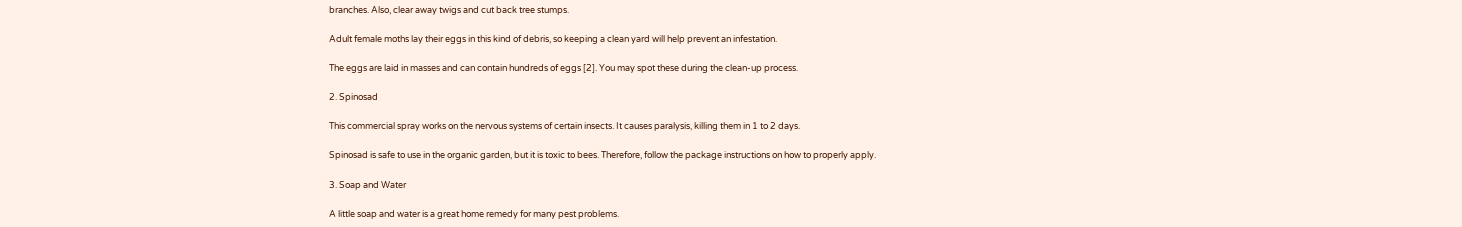branches. Also, clear away twigs and cut back tree stumps.

Adult female moths lay their eggs in this kind of debris, so keeping a clean yard will help prevent an infestation.

The eggs are laid in masses and can contain hundreds of eggs [2]. You may spot these during the clean-up process.

2. Spinosad

This commercial spray works on the nervous systems of certain insects. It causes paralysis, killing them in 1 to 2 days.

Spinosad is safe to use in the organic garden, but it is toxic to bees. Therefore, follow the package instructions on how to properly apply.

3. Soap and Water

A little soap and water is a great home remedy for many pest problems.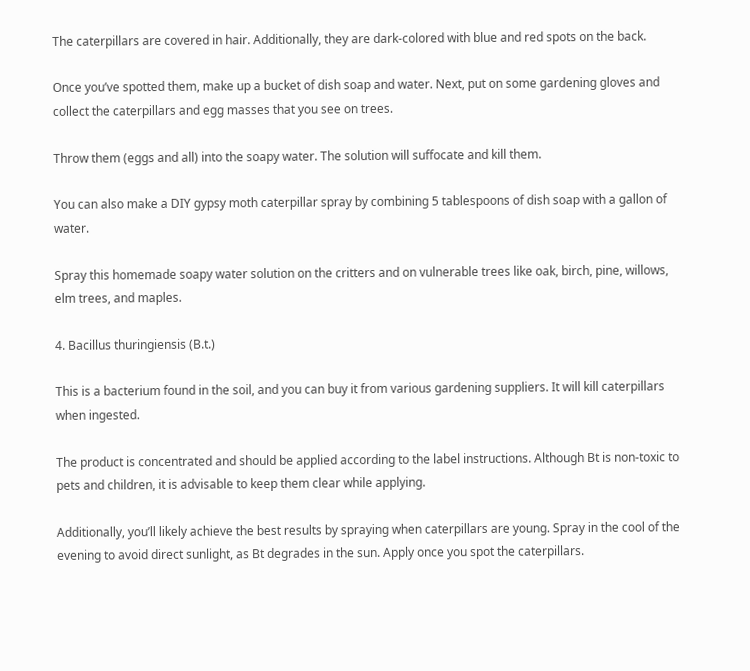The caterpillars are covered in hair. Additionally, they are dark-colored with blue and red spots on the back.

Once you’ve spotted them, make up a bucket of dish soap and water. Next, put on some gardening gloves and collect the caterpillars and egg masses that you see on trees.

Throw them (eggs and all) into the soapy water. The solution will suffocate and kill them.

You can also make a DIY gypsy moth caterpillar spray by combining 5 tablespoons of dish soap with a gallon of water.

Spray this homemade soapy water solution on the critters and on vulnerable trees like oak, birch, pine, willows, elm trees, and maples.

4. Bacillus thuringiensis (B.t.)

This is a bacterium found in the soil, and you can buy it from various gardening suppliers. It will kill caterpillars when ingested.

The product is concentrated and should be applied according to the label instructions. Although Bt is non-toxic to pets and children, it is advisable to keep them clear while applying.

Additionally, you’ll likely achieve the best results by spraying when caterpillars are young. Spray in the cool of the evening to avoid direct sunlight, as Bt degrades in the sun. Apply once you spot the caterpillars.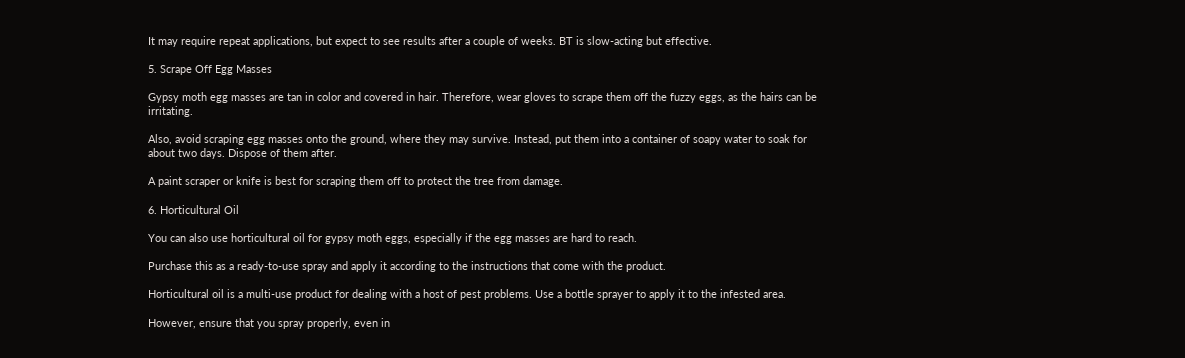It may require repeat applications, but expect to see results after a couple of weeks. BT is slow-acting but effective.

5. Scrape Off Egg Masses

Gypsy moth egg masses are tan in color and covered in hair. Therefore, wear gloves to scrape them off the fuzzy eggs, as the hairs can be irritating.

Also, avoid scraping egg masses onto the ground, where they may survive. Instead, put them into a container of soapy water to soak for about two days. Dispose of them after.

A paint scraper or knife is best for scraping them off to protect the tree from damage.

6. Horticultural Oil

You can also use horticultural oil for gypsy moth eggs, especially if the egg masses are hard to reach.

Purchase this as a ready-to-use spray and apply it according to the instructions that come with the product.

Horticultural oil is a multi-use product for dealing with a host of pest problems. Use a bottle sprayer to apply it to the infested area.

However, ensure that you spray properly, even in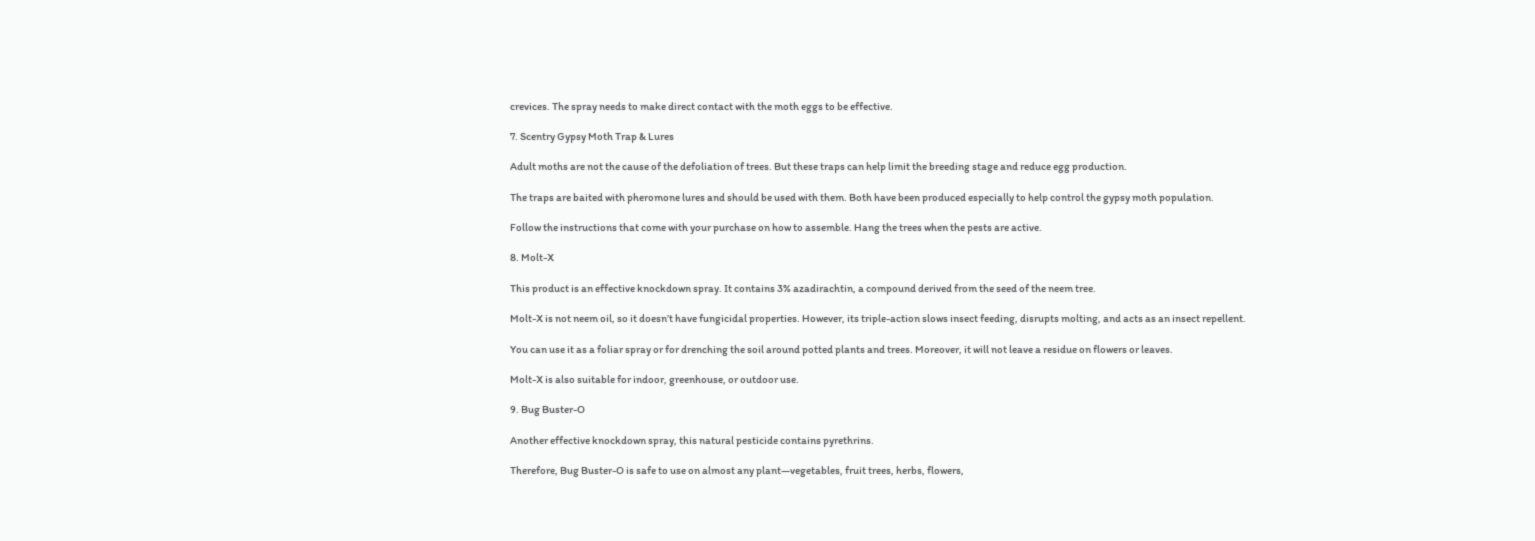crevices. The spray needs to make direct contact with the moth eggs to be effective.

7. Scentry Gypsy Moth Trap & Lures

Adult moths are not the cause of the defoliation of trees. But these traps can help limit the breeding stage and reduce egg production.

The traps are baited with pheromone lures and should be used with them. Both have been produced especially to help control the gypsy moth population.

Follow the instructions that come with your purchase on how to assemble. Hang the trees when the pests are active.

8. Molt-X

This product is an effective knockdown spray. It contains 3% azadirachtin, a compound derived from the seed of the neem tree.

Molt-X is not neem oil, so it doesn’t have fungicidal properties. However, its triple-action slows insect feeding, disrupts molting, and acts as an insect repellent.

You can use it as a foliar spray or for drenching the soil around potted plants and trees. Moreover, it will not leave a residue on flowers or leaves.

Molt-X is also suitable for indoor, greenhouse, or outdoor use.

9. Bug Buster-O

Another effective knockdown spray, this natural pesticide contains pyrethrins.

Therefore, Bug Buster-O is safe to use on almost any plant—vegetables, fruit trees, herbs, flowers,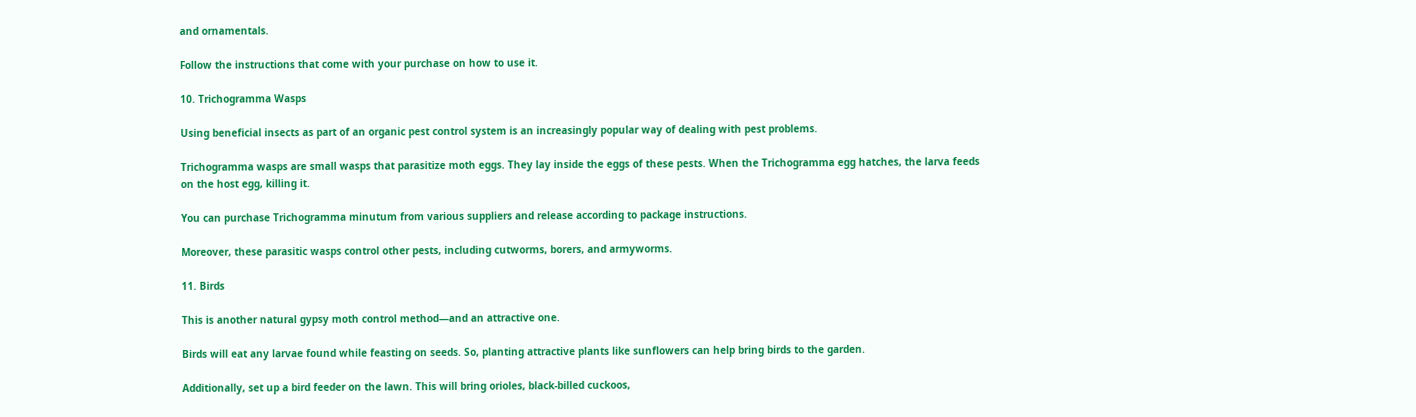and ornamentals.

Follow the instructions that come with your purchase on how to use it.

10. Trichogramma Wasps

Using beneficial insects as part of an organic pest control system is an increasingly popular way of dealing with pest problems.

Trichogramma wasps are small wasps that parasitize moth eggs. They lay inside the eggs of these pests. When the Trichogramma egg hatches, the larva feeds on the host egg, killing it.

You can purchase Trichogramma minutum from various suppliers and release according to package instructions.

Moreover, these parasitic wasps control other pests, including cutworms, borers, and armyworms.

11. Birds

This is another natural gypsy moth control method—and an attractive one.

Birds will eat any larvae found while feasting on seeds. So, planting attractive plants like sunflowers can help bring birds to the garden.

Additionally, set up a bird feeder on the lawn. This will bring orioles, black-billed cuckoos,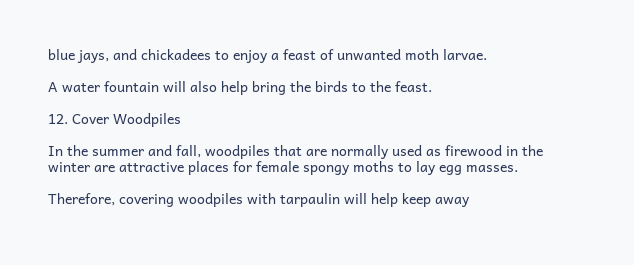blue jays, and chickadees to enjoy a feast of unwanted moth larvae.

A water fountain will also help bring the birds to the feast.

12. Cover Woodpiles

In the summer and fall, woodpiles that are normally used as firewood in the winter are attractive places for female spongy moths to lay egg masses.

Therefore, covering woodpiles with tarpaulin will help keep away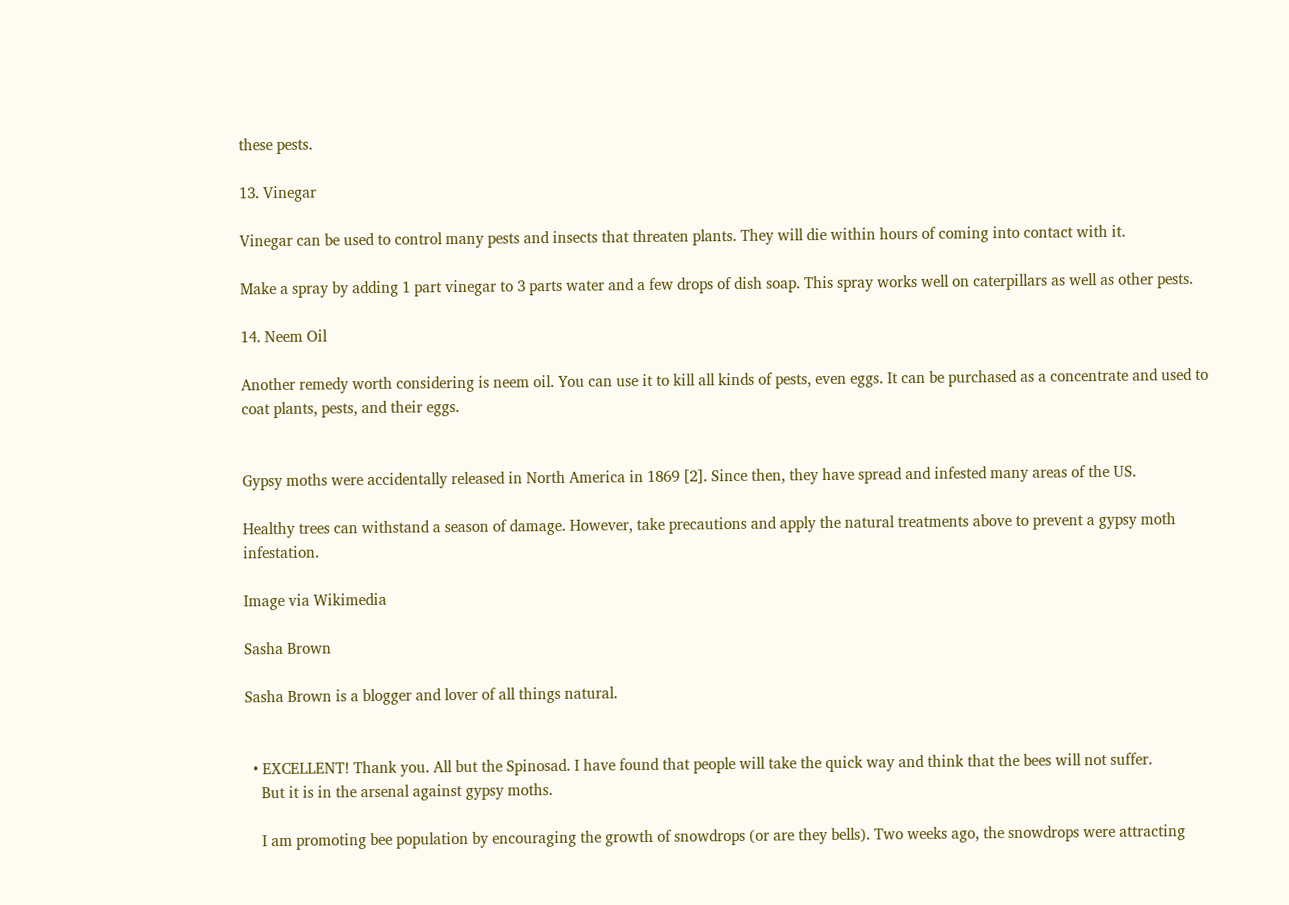these pests.

13. Vinegar

Vinegar can be used to control many pests and insects that threaten plants. They will die within hours of coming into contact with it.

Make a spray by adding 1 part vinegar to 3 parts water and a few drops of dish soap. This spray works well on caterpillars as well as other pests.

14. Neem Oil

Another remedy worth considering is neem oil. You can use it to kill all kinds of pests, even eggs. It can be purchased as a concentrate and used to coat plants, pests, and their eggs.


Gypsy moths were accidentally released in North America in 1869 [2]. Since then, they have spread and infested many areas of the US.

Healthy trees can withstand a season of damage. However, take precautions and apply the natural treatments above to prevent a gypsy moth infestation.

Image via Wikimedia

Sasha Brown

Sasha Brown is a blogger and lover of all things natural.


  • EXCELLENT! Thank you. All but the Spinosad. I have found that people will take the quick way and think that the bees will not suffer.
    But it is in the arsenal against gypsy moths.

    I am promoting bee population by encouraging the growth of snowdrops (or are they bells). Two weeks ago, the snowdrops were attracting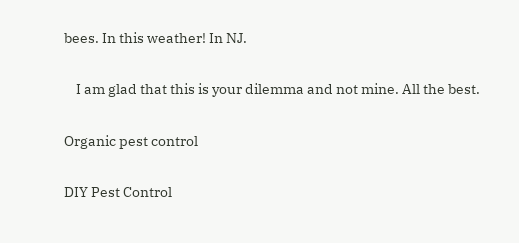bees. In this weather! In NJ.

    I am glad that this is your dilemma and not mine. All the best.

Organic pest control

DIY Pest Control